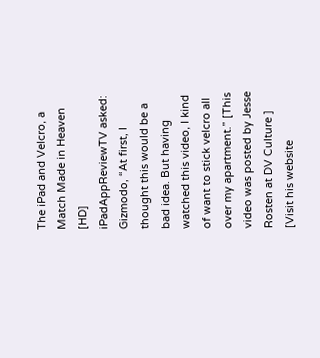The iPad and Velcro, a Match Made in Heaven [HD]
iPadAppReviewTV asked: Gizmodo, “At first, I thought this would be a bad idea. But having watched this video, I kind of want to stick velcro all over my apartment.” [This video was posted by Jesse Rosten at DV Culture ] [Visit his website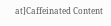at]Caffeinated Content